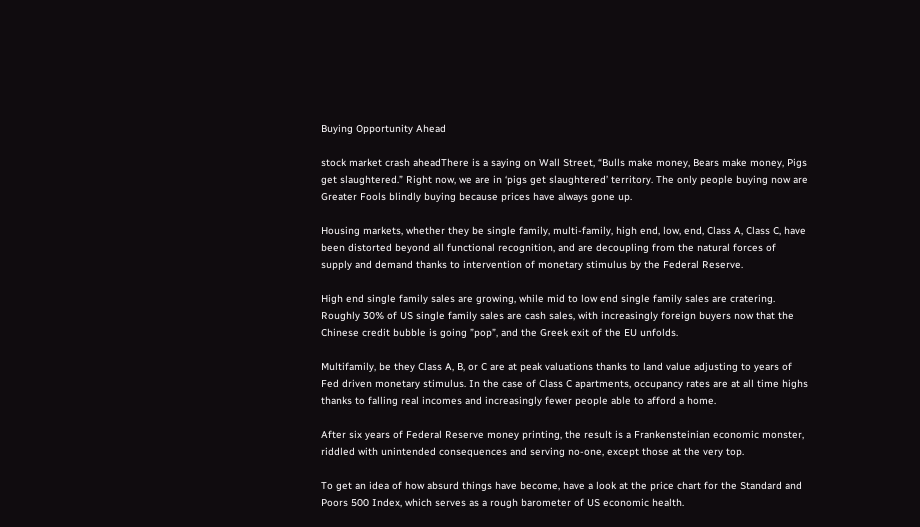Buying Opportunity Ahead

stock market crash aheadThere is a saying on Wall Street, “Bulls make money, Bears make money, Pigs get slaughtered.” Right now, we are in ‘pigs get slaughtered’ territory. The only people buying now are Greater Fools blindly buying because prices have always gone up.

Housing markets, whether they be single family, multi-family, high end, low, end, Class A, Class C, have been distorted beyond all functional recognition, and are decoupling from the natural forces of supply and demand thanks to intervention of monetary stimulus by the Federal Reserve.

High end single family sales are growing, while mid to low end single family sales are cratering. Roughly 30% of US single family sales are cash sales, with increasingly foreign buyers now that the Chinese credit bubble is going ”pop”, and the Greek exit of the EU unfolds.

Multifamily, be they Class A, B, or C are at peak valuations thanks to land value adjusting to years of Fed driven monetary stimulus. In the case of Class C apartments, occupancy rates are at all time highs thanks to falling real incomes and increasingly fewer people able to afford a home.

After six years of Federal Reserve money printing, the result is a Frankensteinian economic monster, riddled with unintended consequences and serving no-one, except those at the very top.

To get an idea of how absurd things have become, have a look at the price chart for the Standard and Poors 500 Index, which serves as a rough barometer of US economic health.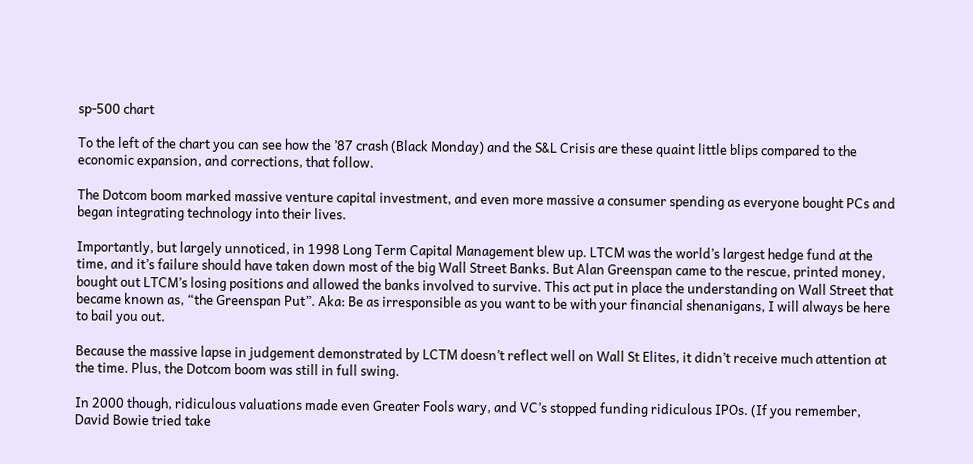sp-500 chart

To the left of the chart you can see how the ’87 crash (Black Monday) and the S&L Crisis are these quaint little blips compared to the economic expansion, and corrections, that follow.

The Dotcom boom marked massive venture capital investment, and even more massive a consumer spending as everyone bought PCs and began integrating technology into their lives.

Importantly, but largely unnoticed, in 1998 Long Term Capital Management blew up. LTCM was the world’s largest hedge fund at the time, and it’s failure should have taken down most of the big Wall Street Banks. But Alan Greenspan came to the rescue, printed money, bought out LTCM’s losing positions and allowed the banks involved to survive. This act put in place the understanding on Wall Street that became known as, “the Greenspan Put”. Aka: Be as irresponsible as you want to be with your financial shenanigans, I will always be here to bail you out.

Because the massive lapse in judgement demonstrated by LCTM doesn’t reflect well on Wall St Elites, it didn’t receive much attention at the time. Plus, the Dotcom boom was still in full swing.

In 2000 though, ridiculous valuations made even Greater Fools wary, and VC’s stopped funding ridiculous IPOs. (If you remember, David Bowie tried take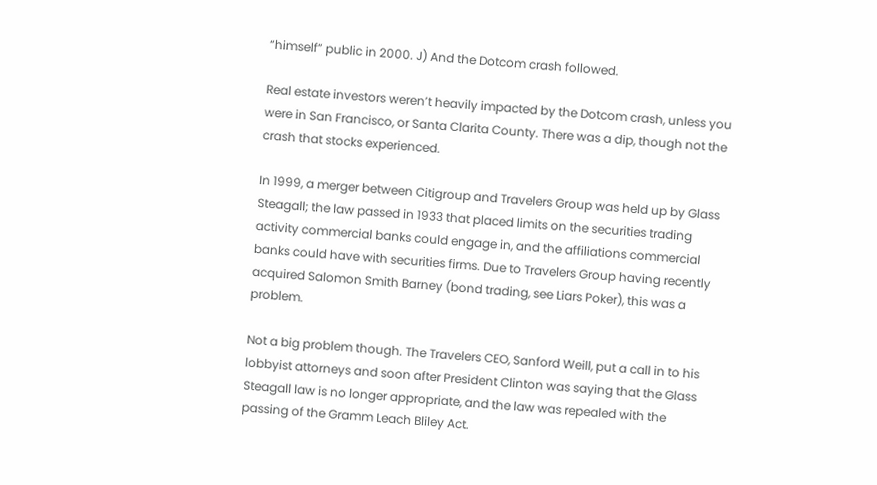“himself” public in 2000. J) And the Dotcom crash followed.

Real estate investors weren’t heavily impacted by the Dotcom crash, unless you were in San Francisco, or Santa Clarita County. There was a dip, though not the crash that stocks experienced.

In 1999, a merger between Citigroup and Travelers Group was held up by Glass Steagall; the law passed in 1933 that placed limits on the securities trading activity commercial banks could engage in, and the affiliations commercial banks could have with securities firms. Due to Travelers Group having recently acquired Salomon Smith Barney (bond trading, see Liars Poker), this was a problem.

Not a big problem though. The Travelers CEO, Sanford Weill, put a call in to his lobbyist attorneys and soon after President Clinton was saying that the Glass Steagall law is no longer appropriate, and the law was repealed with the passing of the Gramm Leach Bliley Act.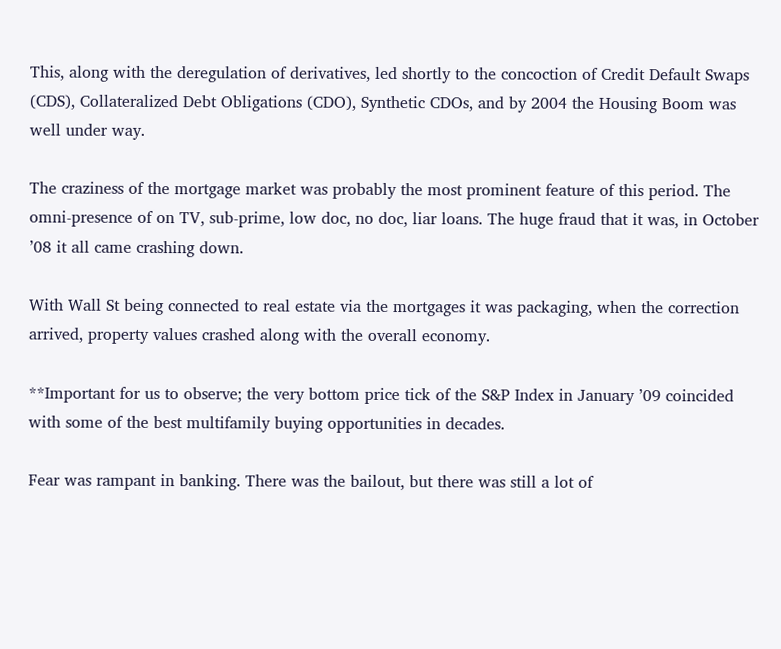This, along with the deregulation of derivatives, led shortly to the concoction of Credit Default Swaps (CDS), Collateralized Debt Obligations (CDO), Synthetic CDOs, and by 2004 the Housing Boom was well under way.

The craziness of the mortgage market was probably the most prominent feature of this period. The omni-presence of on TV, sub-prime, low doc, no doc, liar loans. The huge fraud that it was, in October ’08 it all came crashing down.

With Wall St being connected to real estate via the mortgages it was packaging, when the correction arrived, property values crashed along with the overall economy.

**Important for us to observe; the very bottom price tick of the S&P Index in January ’09 coincided with some of the best multifamily buying opportunities in decades.

Fear was rampant in banking. There was the bailout, but there was still a lot of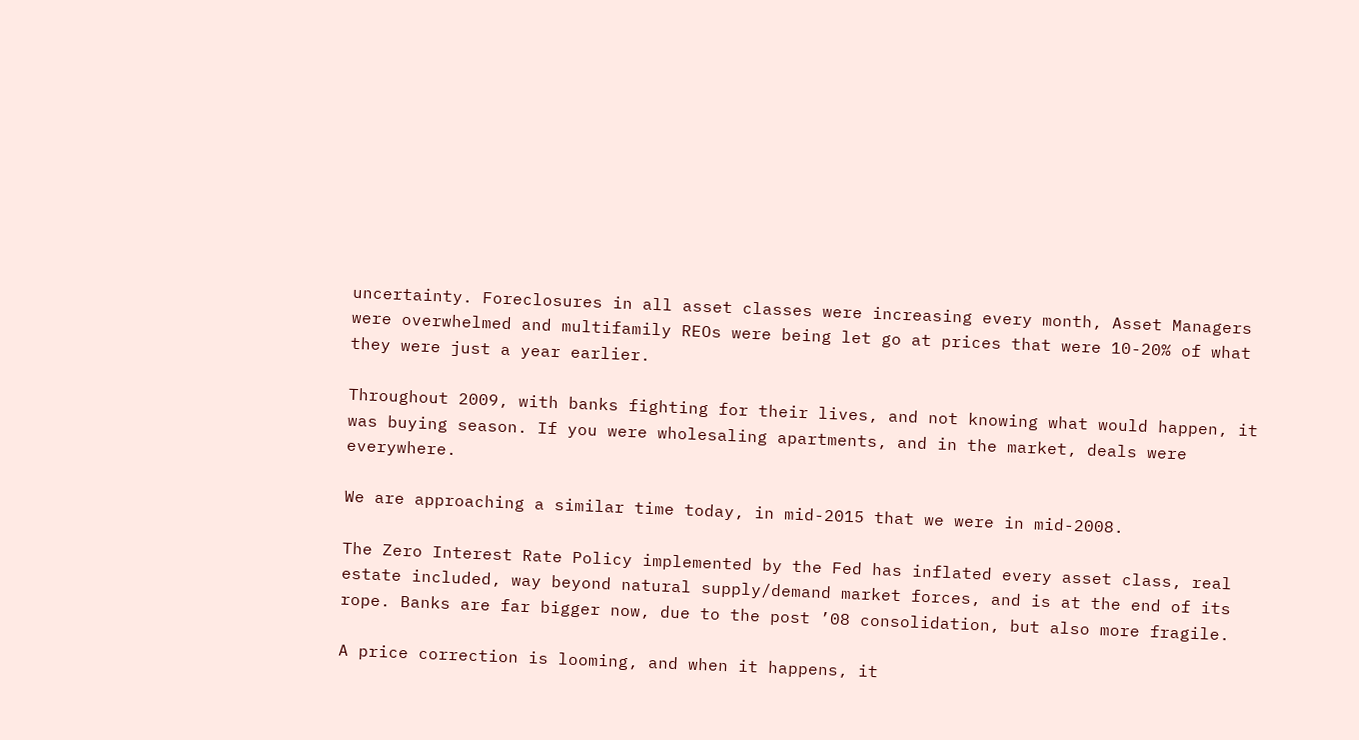uncertainty. Foreclosures in all asset classes were increasing every month, Asset Managers were overwhelmed and multifamily REOs were being let go at prices that were 10-20% of what they were just a year earlier.

Throughout 2009, with banks fighting for their lives, and not knowing what would happen, it was buying season. If you were wholesaling apartments, and in the market, deals were everywhere.

We are approaching a similar time today, in mid-2015 that we were in mid-2008.

The Zero Interest Rate Policy implemented by the Fed has inflated every asset class, real estate included, way beyond natural supply/demand market forces, and is at the end of its rope. Banks are far bigger now, due to the post ’08 consolidation, but also more fragile.

A price correction is looming, and when it happens, it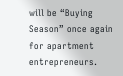will be “Buying Season” once again for apartment entrepreneurs.